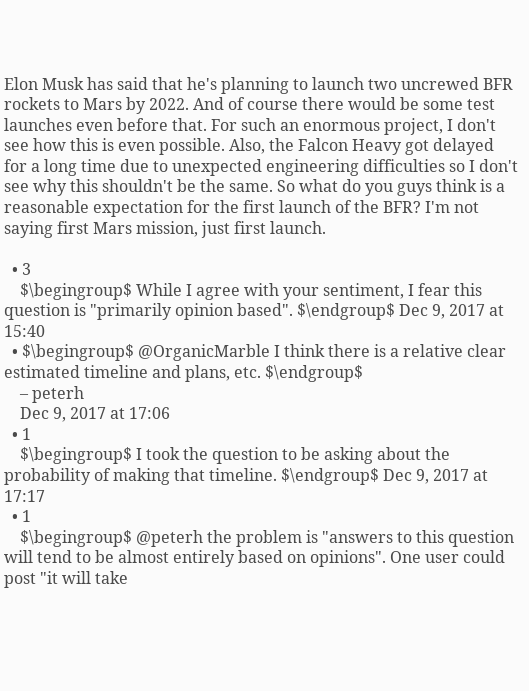Elon Musk has said that he's planning to launch two uncrewed BFR rockets to Mars by 2022. And of course there would be some test launches even before that. For such an enormous project, I don't see how this is even possible. Also, the Falcon Heavy got delayed for a long time due to unexpected engineering difficulties so I don't see why this shouldn't be the same. So what do you guys think is a reasonable expectation for the first launch of the BFR? I'm not saying first Mars mission, just first launch.

  • 3
    $\begingroup$ While I agree with your sentiment, I fear this question is "primarily opinion based". $\endgroup$ Dec 9, 2017 at 15:40
  • $\begingroup$ @OrganicMarble I think there is a relative clear estimated timeline and plans, etc. $\endgroup$
    – peterh
    Dec 9, 2017 at 17:06
  • 1
    $\begingroup$ I took the question to be asking about the probability of making that timeline. $\endgroup$ Dec 9, 2017 at 17:17
  • 1
    $\begingroup$ @peterh the problem is "answers to this question will tend to be almost entirely based on opinions". One user could post "it will take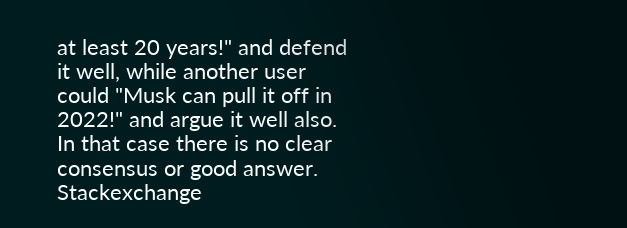at least 20 years!" and defend it well, while another user could "Musk can pull it off in 2022!" and argue it well also. In that case there is no clear consensus or good answer. Stackexchange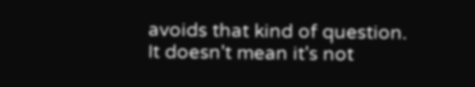avoids that kind of question. It doesn't mean it's not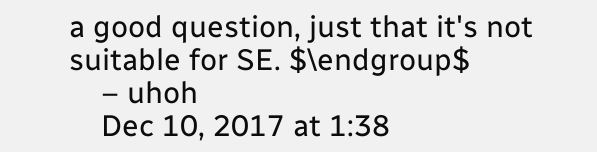a good question, just that it's not suitable for SE. $\endgroup$
    – uhoh
    Dec 10, 2017 at 1:38